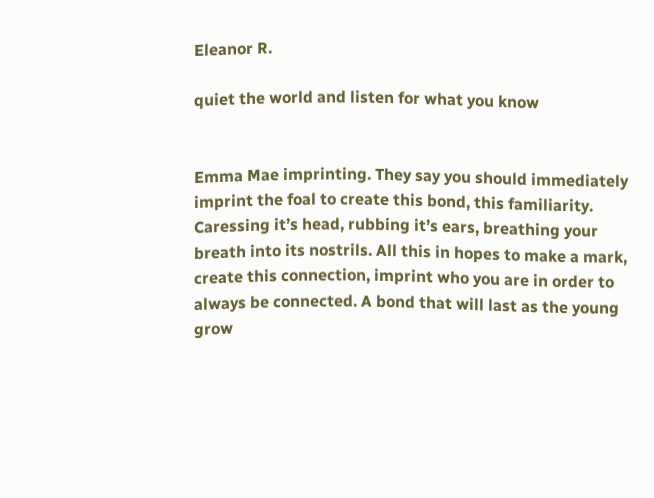Eleanor R.

quiet the world and listen for what you know


Emma Mae imprinting. They say you should immediately imprint the foal to create this bond, this familiarity. Caressing it’s head, rubbing it’s ears, breathing your breath into its nostrils. All this in hopes to make a mark, create this connection, imprint who you are in order to always be connected. A bond that will last as the young grow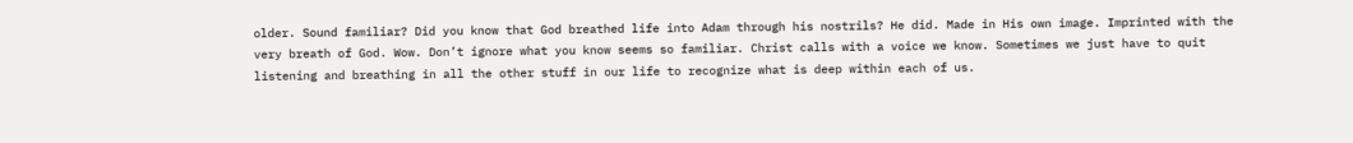older. Sound familiar? Did you know that God breathed life into Adam through his nostrils? He did. Made in His own image. Imprinted with the very breath of God. Wow. Don’t ignore what you know seems so familiar. Christ calls with a voice we know. Sometimes we just have to quit listening and breathing in all the other stuff in our life to recognize what is deep within each of us.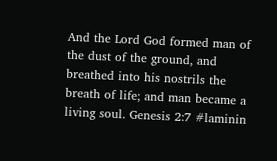And the Lord God formed man of the dust of the ground, and breathed into his nostrils the breath of life; and man became a living soul. Genesis 2:7 #laminin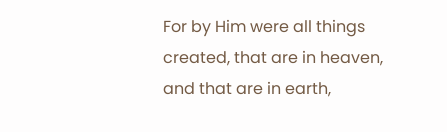For by Him were all things created, that are in heaven, and that are in earth,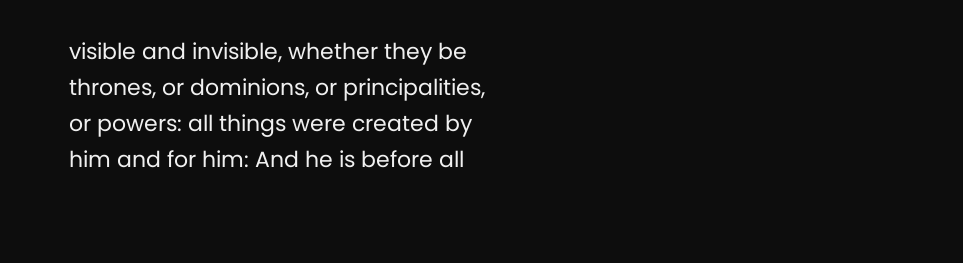visible and invisible, whether they be thrones, or dominions, or principalities, or powers: all things were created by him and for him: And he is before all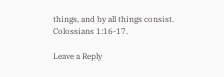things, and by all things consist. Colossians 1:16-17.

Leave a Reply